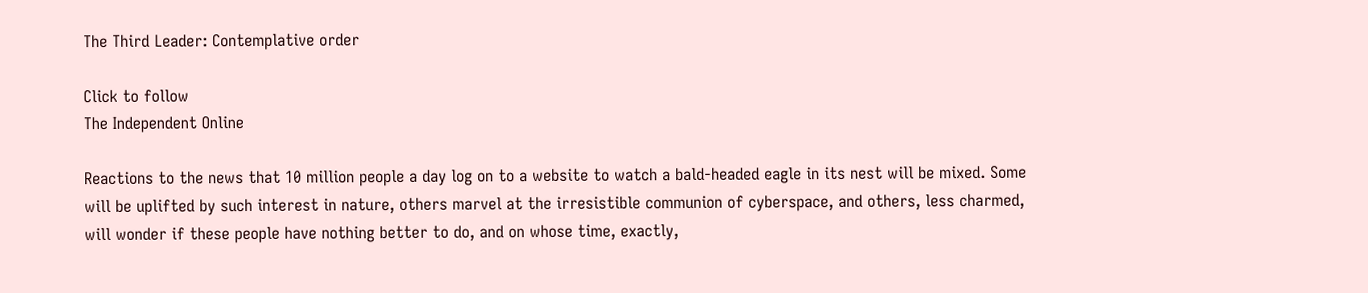The Third Leader: Contemplative order

Click to follow
The Independent Online

Reactions to the news that 10 million people a day log on to a website to watch a bald-headed eagle in its nest will be mixed. Some will be uplifted by such interest in nature, others marvel at the irresistible communion of cyberspace, and others, less charmed, will wonder if these people have nothing better to do, and on whose time, exactly,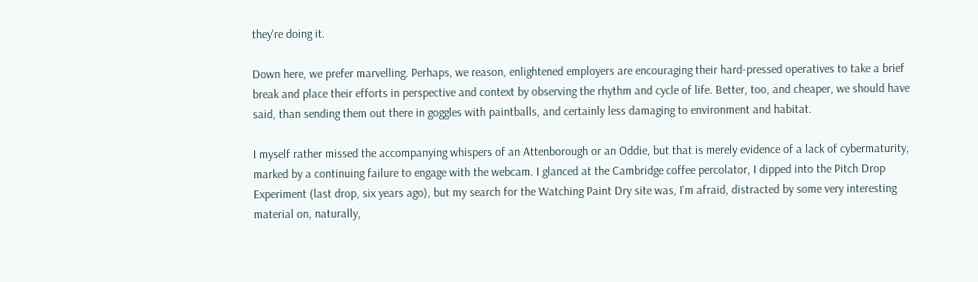they're doing it.

Down here, we prefer marvelling. Perhaps, we reason, enlightened employers are encouraging their hard-pressed operatives to take a brief break and place their efforts in perspective and context by observing the rhythm and cycle of life. Better, too, and cheaper, we should have said, than sending them out there in goggles with paintballs, and certainly less damaging to environment and habitat.

I myself rather missed the accompanying whispers of an Attenborough or an Oddie, but that is merely evidence of a lack of cybermaturity, marked by a continuing failure to engage with the webcam. I glanced at the Cambridge coffee percolator, I dipped into the Pitch Drop Experiment (last drop, six years ago), but my search for the Watching Paint Dry site was, I'm afraid, distracted by some very interesting material on, naturally,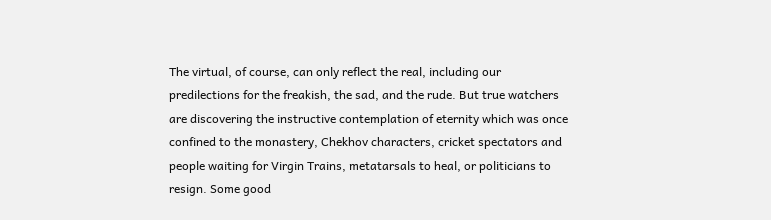The virtual, of course, can only reflect the real, including our predilections for the freakish, the sad, and the rude. But true watchers are discovering the instructive contemplation of eternity which was once confined to the monastery, Chekhov characters, cricket spectators and people waiting for Virgin Trains, metatarsals to heal, or politicians to resign. Some good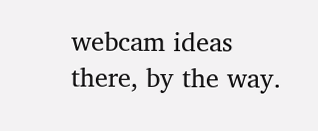webcam ideas there, by the way.